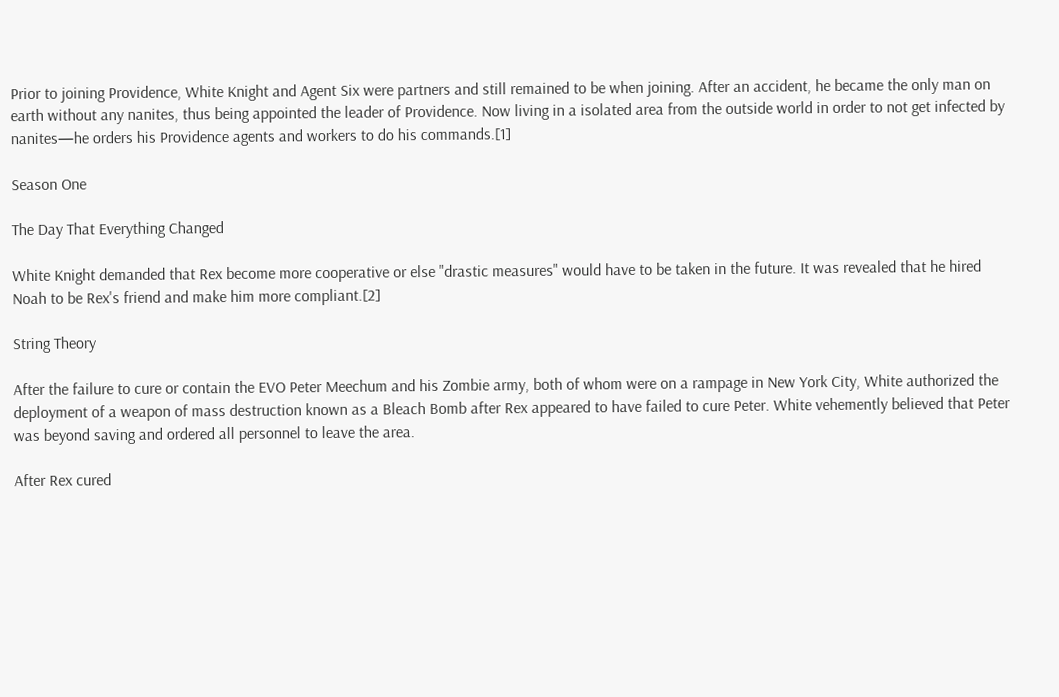Prior to joining Providence, White Knight and Agent Six were partners and still remained to be when joining. After an accident, he became the only man on earth without any nanites, thus being appointed the leader of Providence. Now living in a isolated area from the outside world in order to not get infected by nanites—he orders his Providence agents and workers to do his commands.[1]

Season One

The Day That Everything Changed

White Knight demanded that Rex become more cooperative or else "drastic measures" would have to be taken in the future. It was revealed that he hired Noah to be Rex's friend and make him more compliant.[2]

String Theory

After the failure to cure or contain the EVO Peter Meechum and his Zombie army, both of whom were on a rampage in New York City, White authorized the deployment of a weapon of mass destruction known as a Bleach Bomb after Rex appeared to have failed to cure Peter. White vehemently believed that Peter was beyond saving and ordered all personnel to leave the area.

After Rex cured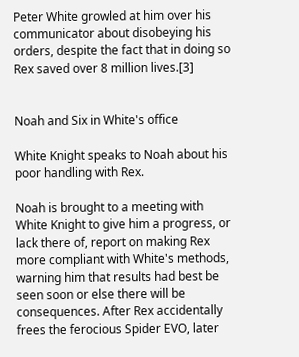Peter White growled at him over his communicator about disobeying his orders, despite the fact that in doing so Rex saved over 8 million lives.[3]


Noah and Six in White's office

White Knight speaks to Noah about his poor handling with Rex.

Noah is brought to a meeting with White Knight to give him a progress, or lack there of, report on making Rex more compliant with White's methods, warning him that results had best be seen soon or else there will be consequences. After Rex accidentally frees the ferocious Spider EVO, later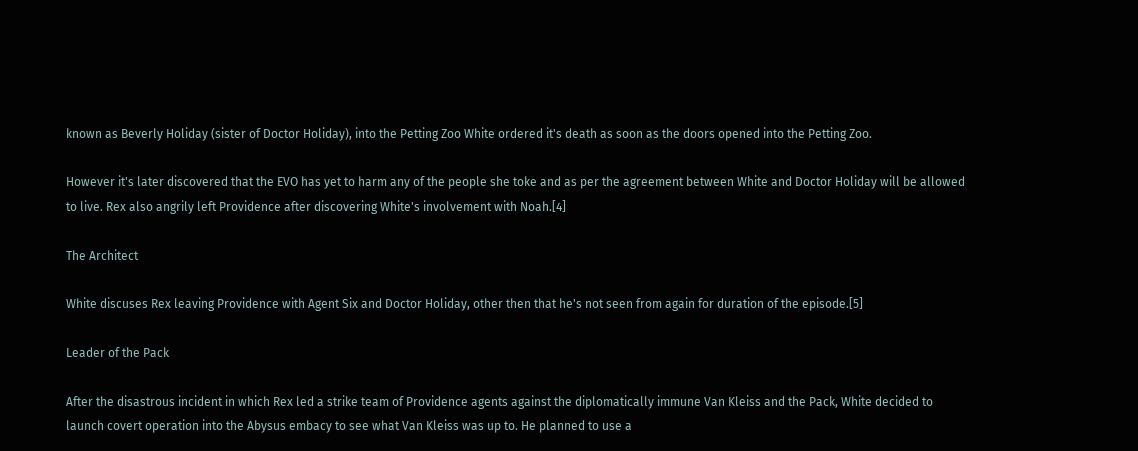known as Beverly Holiday (sister of Doctor Holiday), into the Petting Zoo White ordered it's death as soon as the doors opened into the Petting Zoo.

However it's later discovered that the EVO has yet to harm any of the people she toke and as per the agreement between White and Doctor Holiday will be allowed to live. Rex also angrily left Providence after discovering White's involvement with Noah.[4]

The Architect

White discuses Rex leaving Providence with Agent Six and Doctor Holiday, other then that he's not seen from again for duration of the episode.[5]

Leader of the Pack

After the disastrous incident in which Rex led a strike team of Providence agents against the diplomatically immune Van Kleiss and the Pack, White decided to launch covert operation into the Abysus embacy to see what Van Kleiss was up to. He planned to use a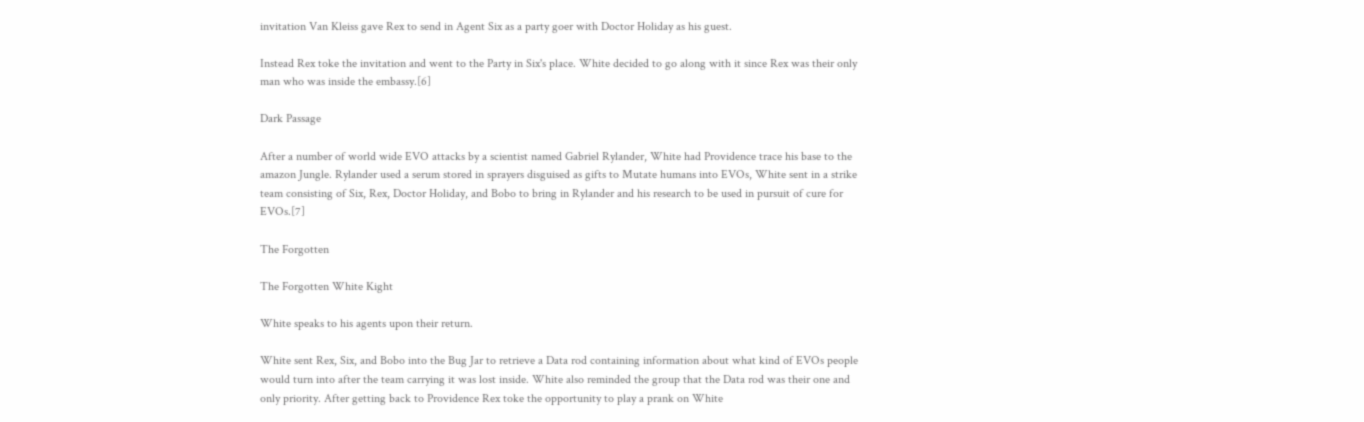invitation Van Kleiss gave Rex to send in Agent Six as a party goer with Doctor Holiday as his guest.

Instead Rex toke the invitation and went to the Party in Six's place. White decided to go along with it since Rex was their only man who was inside the embassy.[6]

Dark Passage

After a number of world wide EVO attacks by a scientist named Gabriel Rylander, White had Providence trace his base to the amazon Jungle. Rylander used a serum stored in sprayers disguised as gifts to Mutate humans into EVOs, White sent in a strike team consisting of Six, Rex, Doctor Holiday, and Bobo to bring in Rylander and his research to be used in pursuit of cure for EVOs.[7]

The Forgotten

The Forgotten White Kight

White speaks to his agents upon their return.

White sent Rex, Six, and Bobo into the Bug Jar to retrieve a Data rod containing information about what kind of EVOs people would turn into after the team carrying it was lost inside. White also reminded the group that the Data rod was their one and only priority. After getting back to Providence Rex toke the opportunity to play a prank on White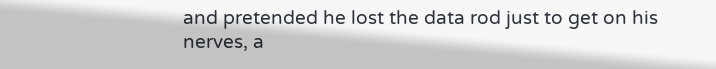and pretended he lost the data rod just to get on his nerves, a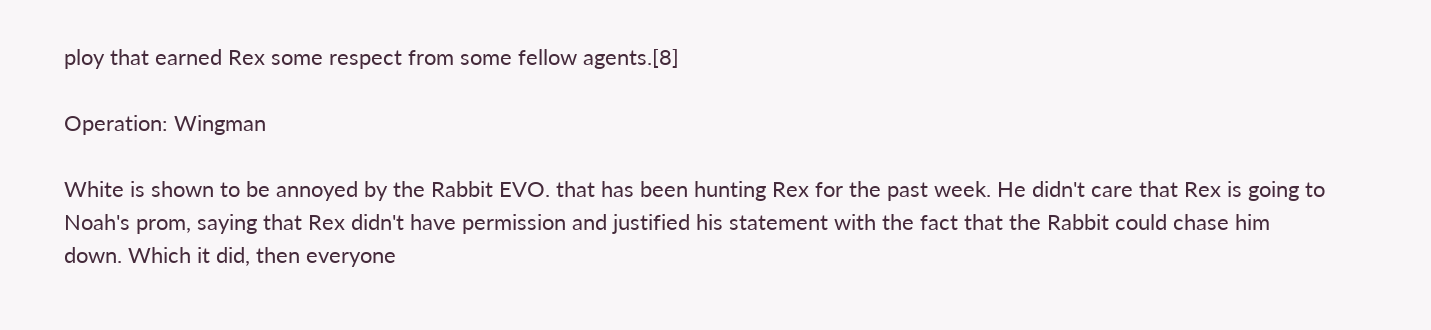ploy that earned Rex some respect from some fellow agents.[8]

Operation: Wingman

White is shown to be annoyed by the Rabbit EVO. that has been hunting Rex for the past week. He didn't care that Rex is going to Noah's prom, saying that Rex didn't have permission and justified his statement with the fact that the Rabbit could chase him down. Which it did, then everyone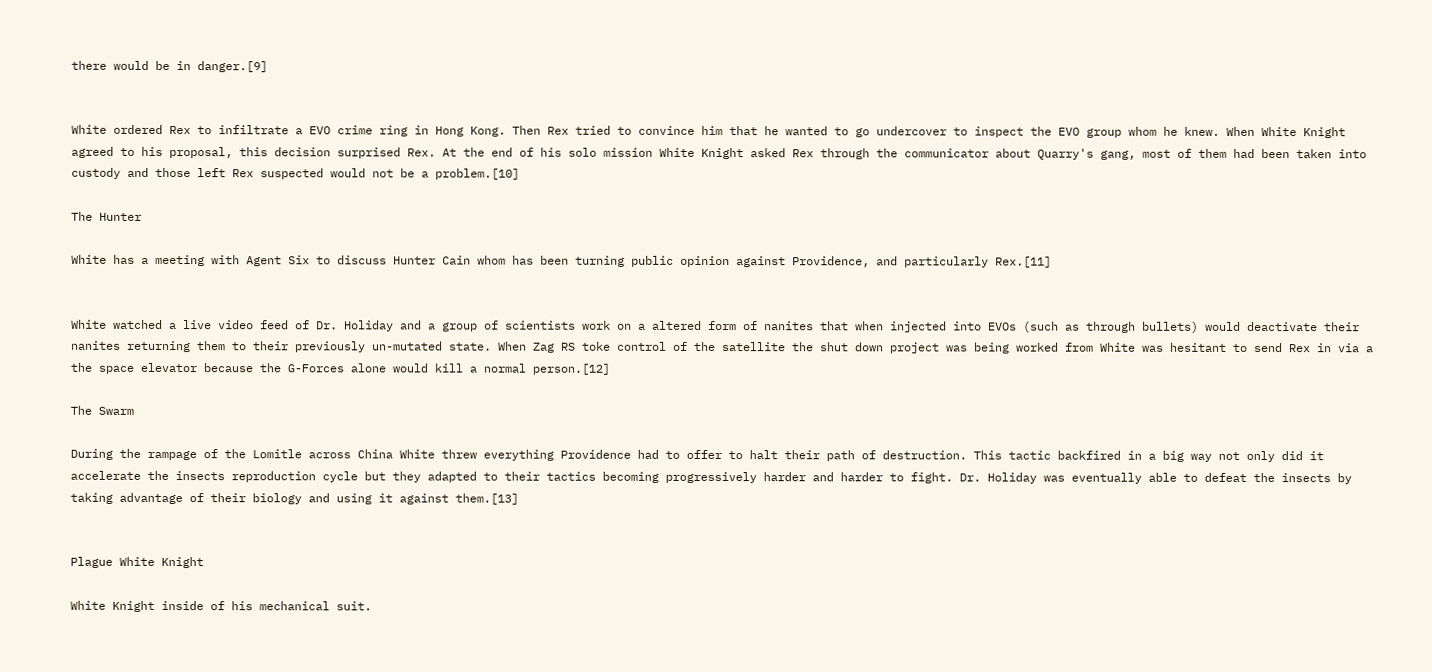there would be in danger.[9]


White ordered Rex to infiltrate a EVO crime ring in Hong Kong. Then Rex tried to convince him that he wanted to go undercover to inspect the EVO group whom he knew. When White Knight agreed to his proposal, this decision surprised Rex. At the end of his solo mission White Knight asked Rex through the communicator about Quarry's gang, most of them had been taken into custody and those left Rex suspected would not be a problem.[10]

The Hunter

White has a meeting with Agent Six to discuss Hunter Cain whom has been turning public opinion against Providence, and particularly Rex.[11]


White watched a live video feed of Dr. Holiday and a group of scientists work on a altered form of nanites that when injected into EVOs (such as through bullets) would deactivate their nanites returning them to their previously un-mutated state. When Zag RS toke control of the satellite the shut down project was being worked from White was hesitant to send Rex in via a the space elevator because the G-Forces alone would kill a normal person.[12]

The Swarm

During the rampage of the Lomitle across China White threw everything Providence had to offer to halt their path of destruction. This tactic backfired in a big way not only did it accelerate the insects reproduction cycle but they adapted to their tactics becoming progressively harder and harder to fight. Dr. Holiday was eventually able to defeat the insects by taking advantage of their biology and using it against them.[13]


Plague White Knight

White Knight inside of his mechanical suit.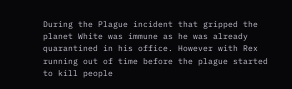During the Plague incident that gripped the planet White was immune as he was already quarantined in his office. However with Rex running out of time before the plague started to kill people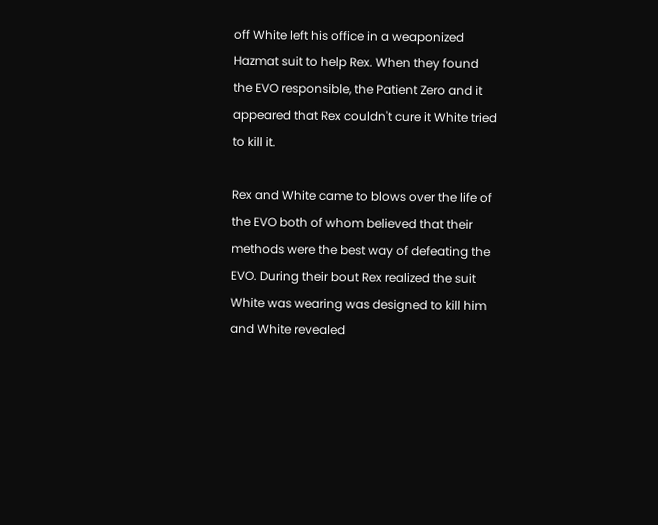off White left his office in a weaponized Hazmat suit to help Rex. When they found the EVO responsible, the Patient Zero and it appeared that Rex couldn't cure it White tried to kill it.

Rex and White came to blows over the life of the EVO both of whom believed that their methods were the best way of defeating the EVO. During their bout Rex realized the suit White was wearing was designed to kill him and White revealed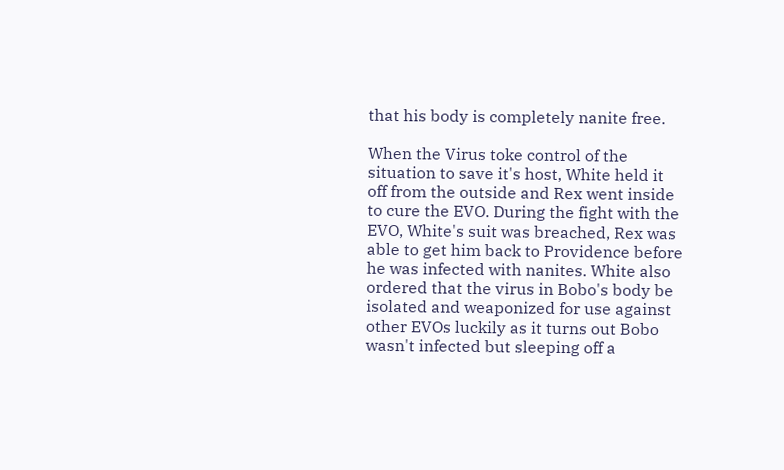that his body is completely nanite free.

When the Virus toke control of the situation to save it's host, White held it off from the outside and Rex went inside to cure the EVO. During the fight with the EVO, White's suit was breached, Rex was able to get him back to Providence before he was infected with nanites. White also ordered that the virus in Bobo's body be isolated and weaponized for use against other EVOs luckily as it turns out Bobo wasn't infected but sleeping off a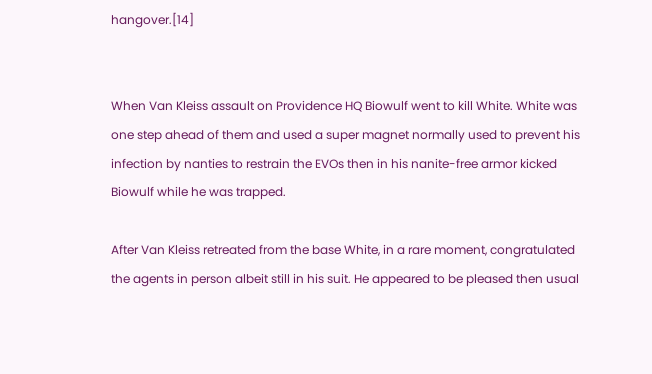hangover.[14]


When Van Kleiss assault on Providence HQ Biowulf went to kill White. White was one step ahead of them and used a super magnet normally used to prevent his infection by nanties to restrain the EVOs then in his nanite-free armor kicked Biowulf while he was trapped.

After Van Kleiss retreated from the base White, in a rare moment, congratulated the agents in person albeit still in his suit. He appeared to be pleased then usual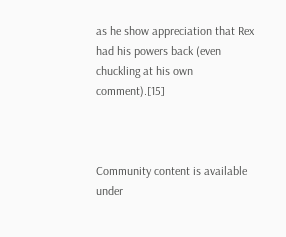as he show appreciation that Rex had his powers back (even chuckling at his own comment).[15]



Community content is available under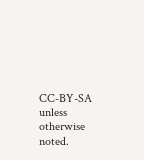CC-BY-SA unless otherwise noted.